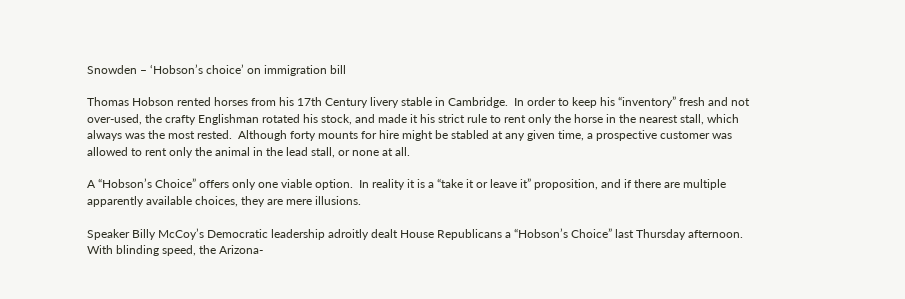Snowden – ‘Hobson’s choice’ on immigration bill

Thomas Hobson rented horses from his 17th Century livery stable in Cambridge.  In order to keep his “inventory” fresh and not over-used, the crafty Englishman rotated his stock, and made it his strict rule to rent only the horse in the nearest stall, which always was the most rested.  Although forty mounts for hire might be stabled at any given time, a prospective customer was allowed to rent only the animal in the lead stall, or none at all.

A “Hobson’s Choice” offers only one viable option.  In reality it is a “take it or leave it” proposition, and if there are multiple apparently available choices, they are mere illusions.

Speaker Billy McCoy’s Democratic leadership adroitly dealt House Republicans a “Hobson’s Choice” last Thursday afternoon.  With blinding speed, the Arizona-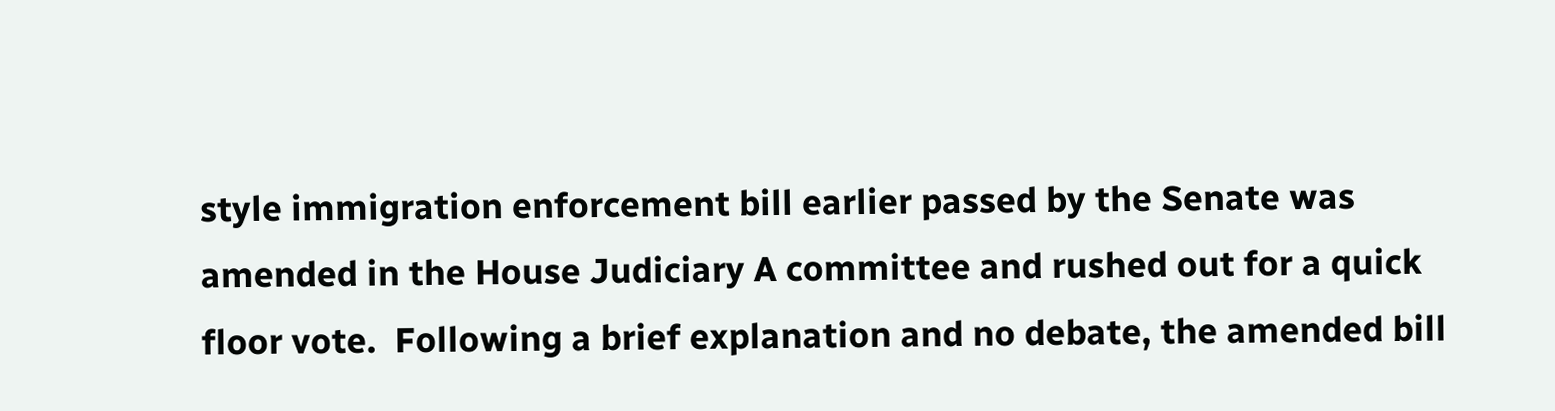style immigration enforcement bill earlier passed by the Senate was amended in the House Judiciary A committee and rushed out for a quick floor vote.  Following a brief explanation and no debate, the amended bill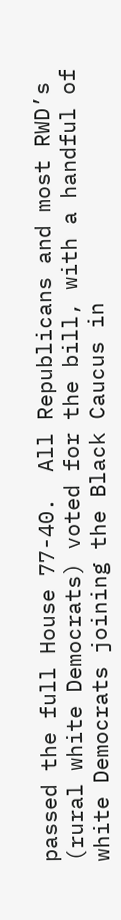passed the full House 77-40.  All Republicans and most RWD’s (rural white Democrats) voted for the bill, with a handful of white Democrats joining the Black Caucus in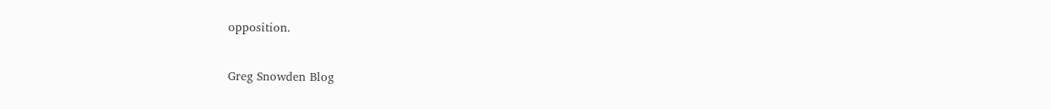opposition.

Greg Snowden Blog